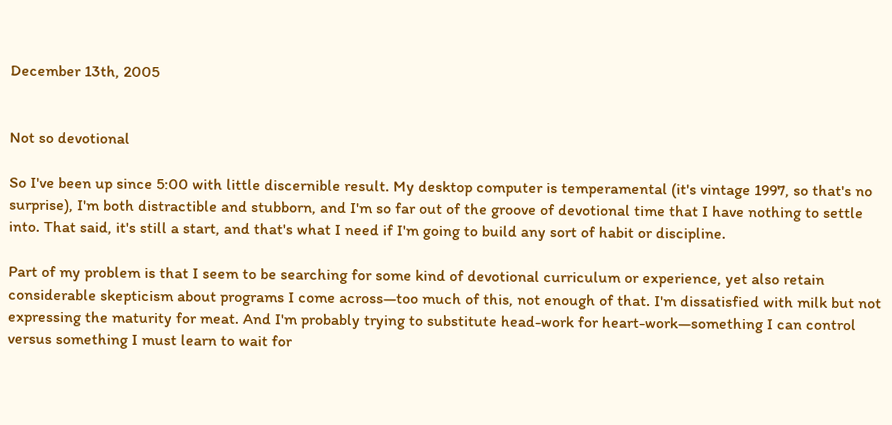December 13th, 2005


Not so devotional

So I've been up since 5:00 with little discernible result. My desktop computer is temperamental (it's vintage 1997, so that's no surprise), I'm both distractible and stubborn, and I'm so far out of the groove of devotional time that I have nothing to settle into. That said, it's still a start, and that's what I need if I'm going to build any sort of habit or discipline.

Part of my problem is that I seem to be searching for some kind of devotional curriculum or experience, yet also retain considerable skepticism about programs I come across—too much of this, not enough of that. I'm dissatisfied with milk but not expressing the maturity for meat. And I'm probably trying to substitute head-work for heart-work—something I can control versus something I must learn to wait for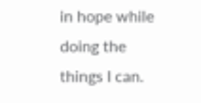in hope while doing the things I can.